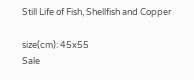Still Life of Fish, Shellfish and Copper

size(cm): 45x55
Sale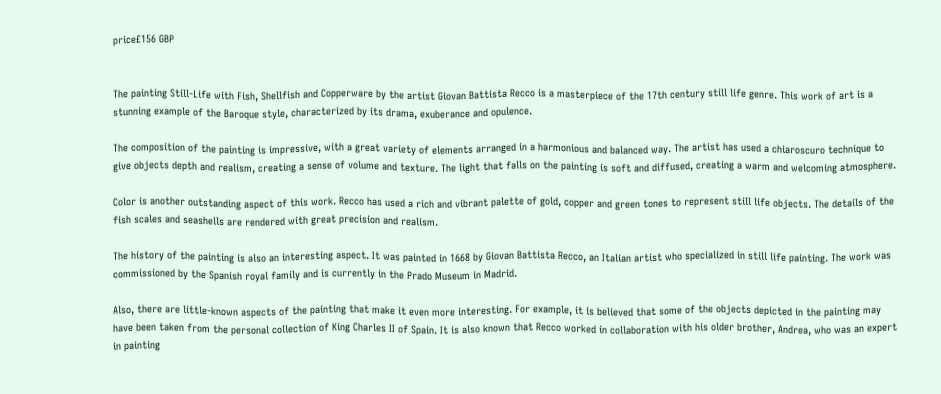price£156 GBP


The painting Still-Life with Fish, Shellfish and Copperware by the artist Giovan Battista Recco is a masterpiece of the 17th century still life genre. This work of art is a stunning example of the Baroque style, characterized by its drama, exuberance and opulence.

The composition of the painting is impressive, with a great variety of elements arranged in a harmonious and balanced way. The artist has used a chiaroscuro technique to give objects depth and realism, creating a sense of volume and texture. The light that falls on the painting is soft and diffused, creating a warm and welcoming atmosphere.

Color is another outstanding aspect of this work. Recco has used a rich and vibrant palette of gold, copper and green tones to represent still life objects. The details of the fish scales and seashells are rendered with great precision and realism.

The history of the painting is also an interesting aspect. It was painted in 1668 by Giovan Battista Recco, an Italian artist who specialized in still life painting. The work was commissioned by the Spanish royal family and is currently in the Prado Museum in Madrid.

Also, there are little-known aspects of the painting that make it even more interesting. For example, it is believed that some of the objects depicted in the painting may have been taken from the personal collection of King Charles II of Spain. It is also known that Recco worked in collaboration with his older brother, Andrea, who was an expert in painting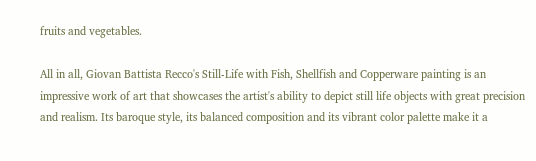fruits and vegetables.

All in all, Giovan Battista Recco's Still-Life with Fish, Shellfish and Copperware painting is an impressive work of art that showcases the artist's ability to depict still life objects with great precision and realism. Its baroque style, its balanced composition and its vibrant color palette make it a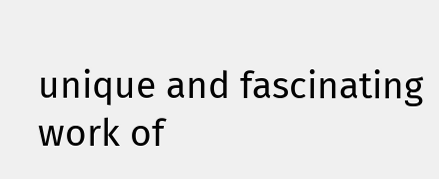unique and fascinating work of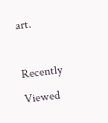art.

Recently Viewed